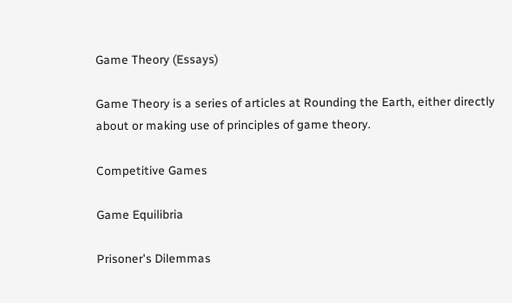Game Theory (Essays)

Game Theory is a series of articles at Rounding the Earth, either directly about or making use of principles of game theory.

Competitive Games

Game Equilibria

Prisoner's Dilemmas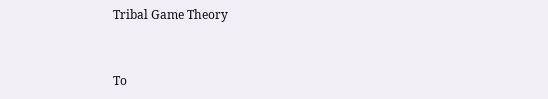Tribal Game Theory


To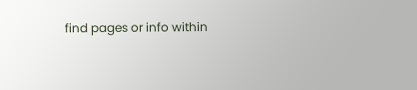find pages or info within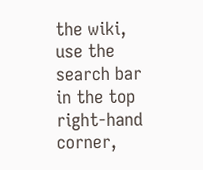the wiki, use the search bar in the top right-hand corner,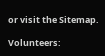or visit the Sitemap.

Volunteers: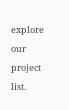explore our project list.